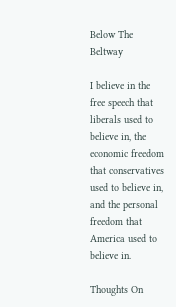Below The Beltway

I believe in the free speech that liberals used to believe in, the economic freedom that conservatives used to believe in, and the personal freedom that America used to believe in.

Thoughts On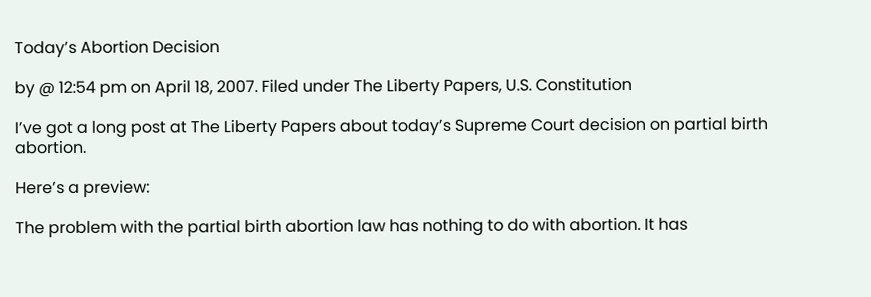Today’s Abortion Decision

by @ 12:54 pm on April 18, 2007. Filed under The Liberty Papers, U.S. Constitution

I’ve got a long post at The Liberty Papers about today’s Supreme Court decision on partial birth abortion.

Here’s a preview:

The problem with the partial birth abortion law has nothing to do with abortion. It has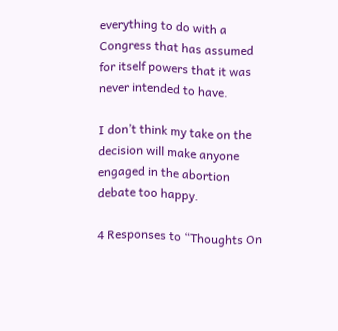everything to do with a Congress that has assumed for itself powers that it was never intended to have.

I don’t think my take on the decision will make anyone engaged in the abortion debate too happy.

4 Responses to “Thoughts On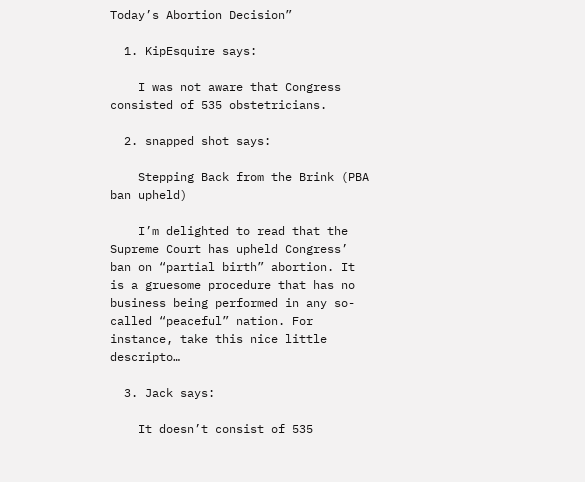Today’s Abortion Decision”

  1. KipEsquire says:

    I was not aware that Congress consisted of 535 obstetricians.

  2. snapped shot says:

    Stepping Back from the Brink (PBA ban upheld)

    I’m delighted to read that the Supreme Court has upheld Congress’ ban on “partial birth” abortion. It is a gruesome procedure that has no business being performed in any so-called “peaceful” nation. For instance, take this nice little descripto…

  3. Jack says:

    It doesn’t consist of 535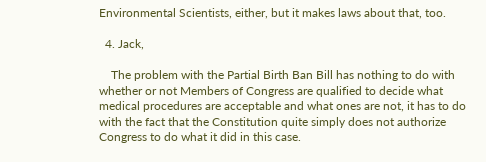Environmental Scientists, either, but it makes laws about that, too.

  4. Jack,

    The problem with the Partial Birth Ban Bill has nothing to do with whether or not Members of Congress are qualified to decide what medical procedures are acceptable and what ones are not, it has to do with the fact that the Constitution quite simply does not authorize Congress to do what it did in this case.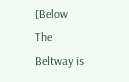[Below The Beltway is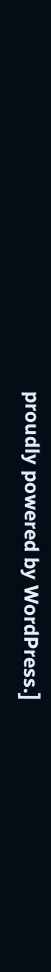proudly powered by WordPress.]